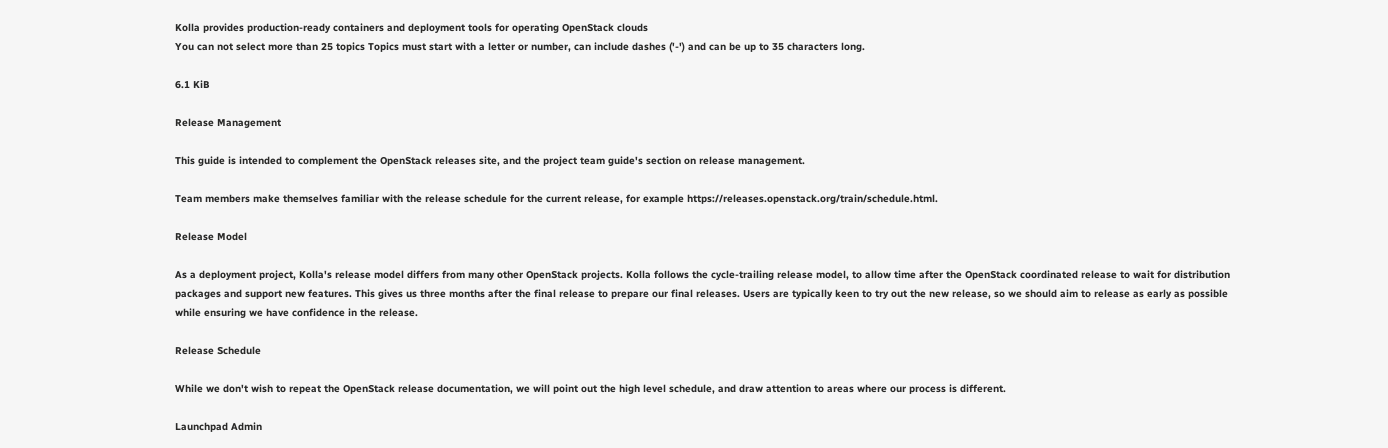Kolla provides production-ready containers and deployment tools for operating OpenStack clouds
You can not select more than 25 topics Topics must start with a letter or number, can include dashes ('-') and can be up to 35 characters long.

6.1 KiB

Release Management

This guide is intended to complement the OpenStack releases site, and the project team guide's section on release management.

Team members make themselves familiar with the release schedule for the current release, for example https://releases.openstack.org/train/schedule.html.

Release Model

As a deployment project, Kolla's release model differs from many other OpenStack projects. Kolla follows the cycle-trailing release model, to allow time after the OpenStack coordinated release to wait for distribution packages and support new features. This gives us three months after the final release to prepare our final releases. Users are typically keen to try out the new release, so we should aim to release as early as possible while ensuring we have confidence in the release.

Release Schedule

While we don't wish to repeat the OpenStack release documentation, we will point out the high level schedule, and draw attention to areas where our process is different.

Launchpad Admin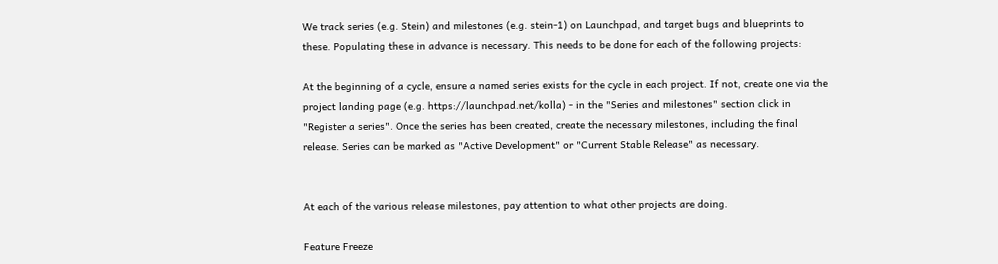We track series (e.g. Stein) and milestones (e.g. stein-1) on Launchpad, and target bugs and blueprints to these. Populating these in advance is necessary. This needs to be done for each of the following projects:

At the beginning of a cycle, ensure a named series exists for the cycle in each project. If not, create one via the project landing page (e.g. https://launchpad.net/kolla) - in the "Series and milestones" section click in "Register a series". Once the series has been created, create the necessary milestones, including the final release. Series can be marked as "Active Development" or "Current Stable Release" as necessary.


At each of the various release milestones, pay attention to what other projects are doing.

Feature Freeze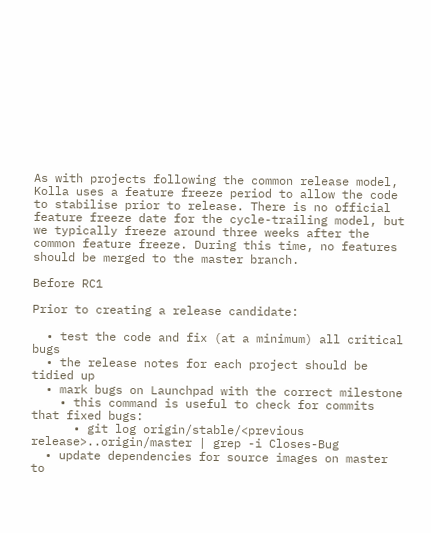As with projects following the common release model, Kolla uses a feature freeze period to allow the code to stabilise prior to release. There is no official feature freeze date for the cycle-trailing model, but we typically freeze around three weeks after the common feature freeze. During this time, no features should be merged to the master branch.

Before RC1

Prior to creating a release candidate:

  • test the code and fix (at a minimum) all critical bugs
  • the release notes for each project should be tidied up
  • mark bugs on Launchpad with the correct milestone
    • this command is useful to check for commits that fixed bugs:
      • git log origin/stable/<previous release>..origin/master | grep -i Closes-Bug
  • update dependencies for source images on master to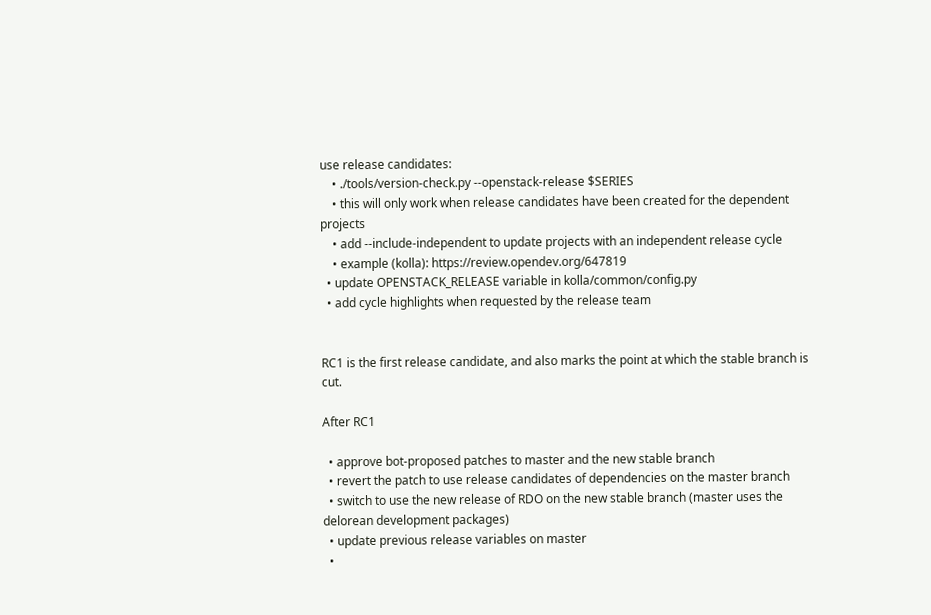use release candidates:
    • ./tools/version-check.py --openstack-release $SERIES
    • this will only work when release candidates have been created for the dependent projects
    • add --include-independent to update projects with an independent release cycle
    • example (kolla): https://review.opendev.org/647819
  • update OPENSTACK_RELEASE variable in kolla/common/config.py
  • add cycle highlights when requested by the release team


RC1 is the first release candidate, and also marks the point at which the stable branch is cut.

After RC1

  • approve bot-proposed patches to master and the new stable branch
  • revert the patch to use release candidates of dependencies on the master branch
  • switch to use the new release of RDO on the new stable branch (master uses the delorean development packages)
  • update previous release variables on master
  •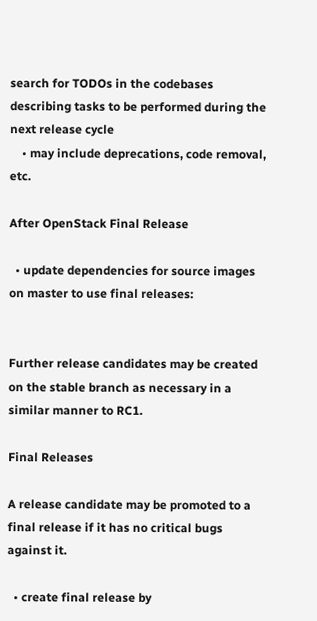search for TODOs in the codebases describing tasks to be performed during the next release cycle
    • may include deprecations, code removal, etc.

After OpenStack Final Release

  • update dependencies for source images on master to use final releases:


Further release candidates may be created on the stable branch as necessary in a similar manner to RC1.

Final Releases

A release candidate may be promoted to a final release if it has no critical bugs against it.

  • create final release by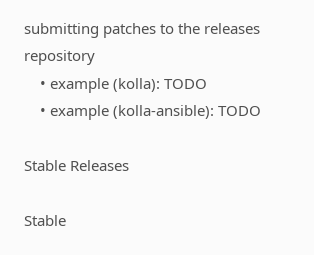submitting patches to the releases repository
    • example (kolla): TODO
    • example (kolla-ansible): TODO

Stable Releases

Stable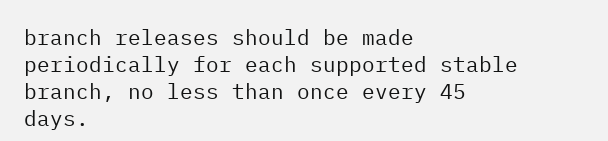branch releases should be made periodically for each supported stable branch, no less than once every 45 days.